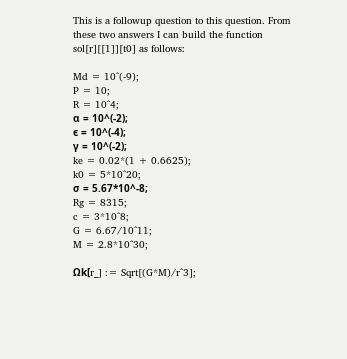This is a followup question to this question. From these two answers I can build the function sol[r][[1]][t0] as follows:

Md = 10^(-9);
P = 10;
R = 10^4;
α = 10^(-2);
ϵ = 10^(-4);
γ = 10^(-2);
ke = 0.02*(1 + 0.6625);
k0 = 5*10^20;
σ = 5.67*10^-8;
Rg = 8315;
c = 3*10^8;
G = 6.67/10^11;
M = 2.8*10^30;

Ωk[r_] := Sqrt[(G*M)/r^3];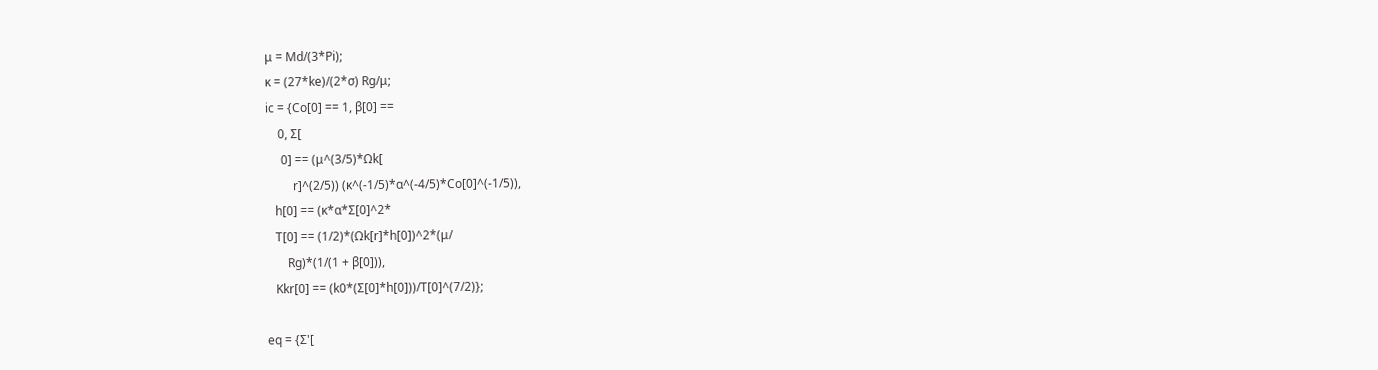μ = Md/(3*Pi);
κ = (27*ke)/(2*σ) Rg/μ;
ic = {Co[0] == 1, β[0] ==
    0, Σ[
     0] == (μ^(3/5)*Ωk[
         r]^(2/5)) (κ^(-1/5)*α^(-4/5)*Co[0]^(-1/5)),
   h[0] == (κ*α*Σ[0]^2*
   T[0] == (1/2)*(Ωk[r]*h[0])^2*(μ/
       Rg)*(1/(1 + β[0])),
   Kkr[0] == (k0*(Σ[0]*h[0]))/T[0]^(7/2)};

eq = {Σ'[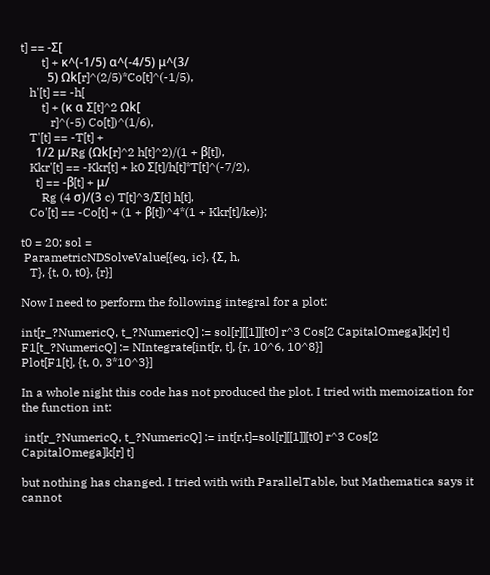t] == -Σ[
       t] + κ^(-1/5) α^(-4/5) μ^(3/
         5) Ωk[r]^(2/5)*Co[t]^(-1/5),
   h'[t] == -h[
       t] + (κ α Σ[t]^2 Ωk[
          r]^(-5) Co[t])^(1/6),
   T'[t] == -T[t] +
     1/2 μ/Rg (Ωk[r]^2 h[t]^2)/(1 + β[t]),
   Kkr'[t] == -Kkr[t] + k0 Σ[t]/h[t]*T[t]^(-7/2),
     t] == -β[t] + μ/
       Rg (4 σ)/(3 c) T[t]^3/Σ[t] h[t],
   Co'[t] == -Co[t] + (1 + β[t])^4*(1 + Kkr[t]/ke)};

t0 = 20; sol =
 ParametricNDSolveValue[{eq, ic}, {Σ, h,
   T}, {t, 0, t0}, {r}]

Now I need to perform the following integral for a plot:

int[r_?NumericQ, t_?NumericQ] := sol[r][[1]][t0] r^3 Cos[2 CapitalOmega]k[r] t]
F1[t_?NumericQ] := NIntegrate[int[r, t], {r, 10^6, 10^8}]
Plot[F1[t], {t, 0, 3*10^3}]

In a whole night this code has not produced the plot. I tried with memoization for the function int:

 int[r_?NumericQ, t_?NumericQ] := int[r,t]=sol[r][[1]][t0] r^3 Cos[2 CapitalOmega]k[r] t]

but nothing has changed. I tried with with ParallelTable, but Mathematica says it cannot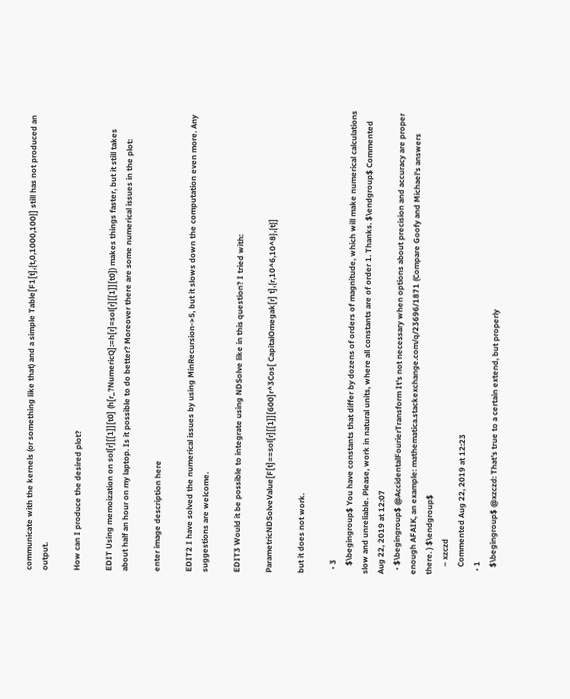communicate with the kernels (or something like that) and a simple Table[F1[t],{t,0,1000,100}] still has not produced an output.

How can I produce the desired plot?

EDIT Using memoization on sol[r][[1]][t0] (h[r_?NumericQ]:=h[r]=sol[r][[1]][t0]) makes things faster, but it still takes about half an hour on my laptop. Is it possible to do better? Moreover there are some numerical issues in the plot:

enter image description here

EDIT2 I have solved the numerical issues by using MinRecursion->5, but it slows down the computation even more. Any suggestions are welcome.

EDIT3 Would it be possible to integrate using NDSolve like in this question? I tried with:

ParametricNDSolveValue[F[t]==sol[r][[1]][600]r^3Cos[ CapitalOmegak[r] t],{r,10^6,10^8},{t}]

but it does not work.

  • 3
    $\begingroup$ You have constants that differ by dozens of orders of magnitude, which will make numerical calculations slow and unreliable. Please, work in natural units, where all constants are of order 1. Thanks. $\endgroup$ Commented Aug 22, 2019 at 12:07
  • $\begingroup$ @AccidentalFourierTransform It's not necessary when options about precision and accuracy are proper enough AFAIK, an example: mathematica.stackexchange.com/q/23696/1871 (Compare Goofy and Michael's answers there. ) $\endgroup$
    – xzczd
    Commented Aug 22, 2019 at 12:23
  • 1
    $\begingroup$ @xzczd: That's true to a certain extend, but properly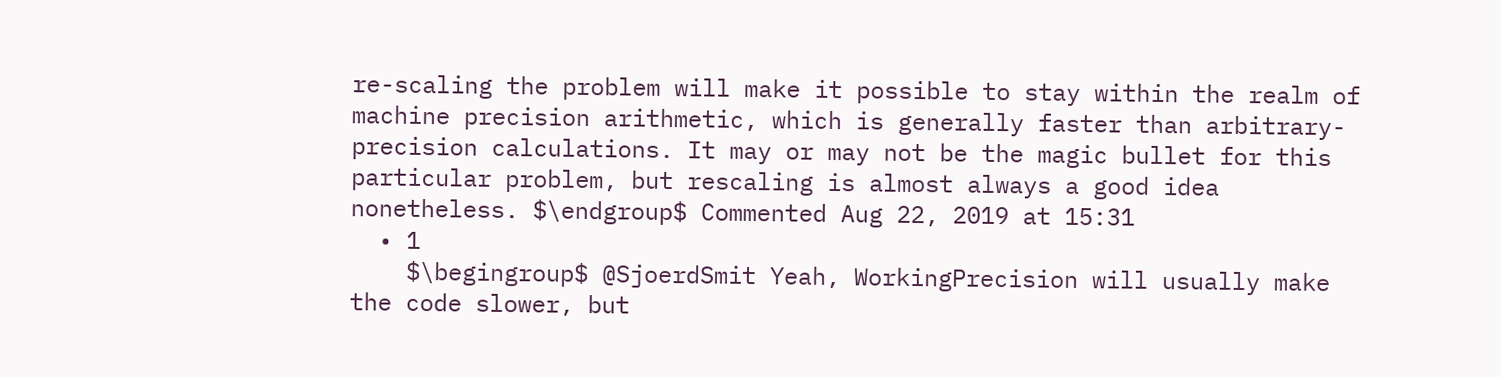re-scaling the problem will make it possible to stay within the realm of machine precision arithmetic, which is generally faster than arbitrary-precision calculations. It may or may not be the magic bullet for this particular problem, but rescaling is almost always a good idea nonetheless. $\endgroup$ Commented Aug 22, 2019 at 15:31
  • 1
    $\begingroup$ @SjoerdSmit Yeah, WorkingPrecision will usually make the code slower, but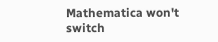Mathematica won't switch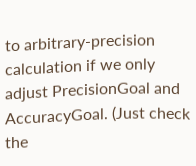to arbitrary-precision calculation if we only adjust PrecisionGoal and AccuracyGoal. (Just check the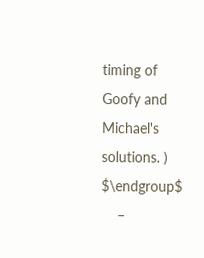timing of Goofy and Michael's solutions. ) $\endgroup$
    –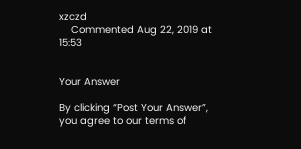xzczd
    Commented Aug 22, 2019 at 15:53


Your Answer

By clicking “Post Your Answer”, you agree to our terms of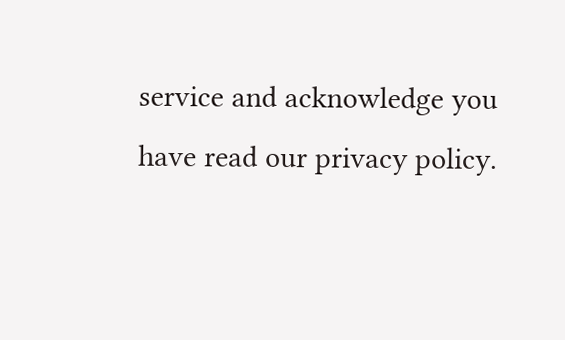service and acknowledge you have read our privacy policy.